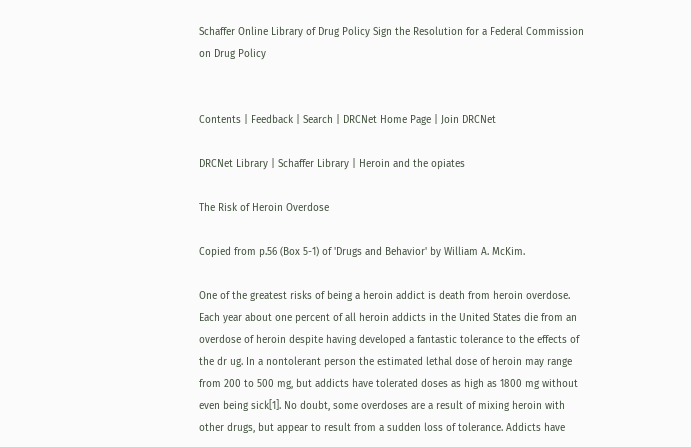Schaffer Online Library of Drug Policy Sign the Resolution for a Federal Commission on Drug Policy


Contents | Feedback | Search | DRCNet Home Page | Join DRCNet

DRCNet Library | Schaffer Library | Heroin and the opiates

The Risk of Heroin Overdose

Copied from p.56 (Box 5-1) of 'Drugs and Behavior' by William A. McKim.

One of the greatest risks of being a heroin addict is death from heroin overdose. Each year about one percent of all heroin addicts in the United States die from an overdose of heroin despite having developed a fantastic tolerance to the effects of the dr ug. In a nontolerant person the estimated lethal dose of heroin may range from 200 to 500 mg, but addicts have tolerated doses as high as 1800 mg without even being sick[1]. No doubt, some overdoses are a result of mixing heroin with other drugs, but appear to result from a sudden loss of tolerance. Addicts have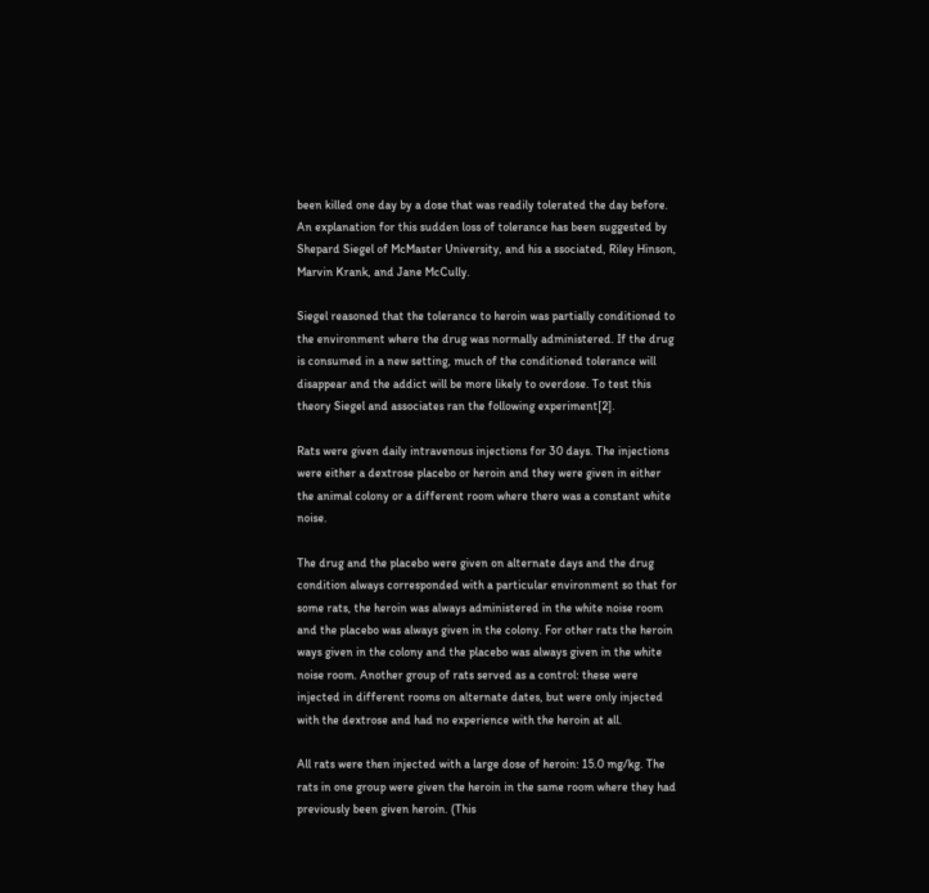been killed one day by a dose that was readily tolerated the day before. An explanation for this sudden loss of tolerance has been suggested by Shepard Siegel of McMaster University, and his a ssociated, Riley Hinson, Marvin Krank, and Jane McCully.

Siegel reasoned that the tolerance to heroin was partially conditioned to the environment where the drug was normally administered. If the drug is consumed in a new setting, much of the conditioned tolerance will disappear and the addict will be more likely to overdose. To test this theory Siegel and associates ran the following experiment[2].

Rats were given daily intravenous injections for 30 days. The injections were either a dextrose placebo or heroin and they were given in either the animal colony or a different room where there was a constant white noise.

The drug and the placebo were given on alternate days and the drug condition always corresponded with a particular environment so that for some rats, the heroin was always administered in the white noise room and the placebo was always given in the colony. For other rats the heroin ways given in the colony and the placebo was always given in the white noise room. Another group of rats served as a control: these were injected in different rooms on alternate dates, but were only injected with the dextrose and had no experience with the heroin at all.

All rats were then injected with a large dose of heroin: 15.0 mg/kg. The rats in one group were given the heroin in the same room where they had previously been given heroin. (This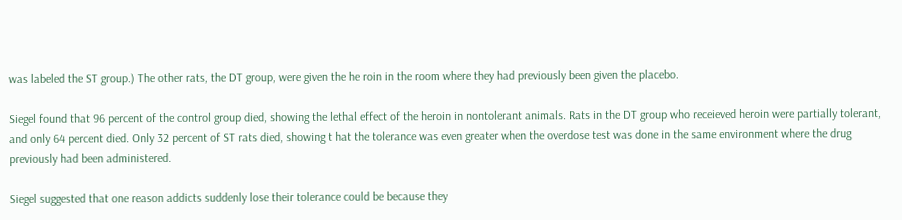was labeled the ST group.) The other rats, the DT group, were given the he roin in the room where they had previously been given the placebo.

Siegel found that 96 percent of the control group died, showing the lethal effect of the heroin in nontolerant animals. Rats in the DT group who receieved heroin were partially tolerant, and only 64 percent died. Only 32 percent of ST rats died, showing t hat the tolerance was even greater when the overdose test was done in the same environment where the drug previously had been administered.

Siegel suggested that one reason addicts suddenly lose their tolerance could be because they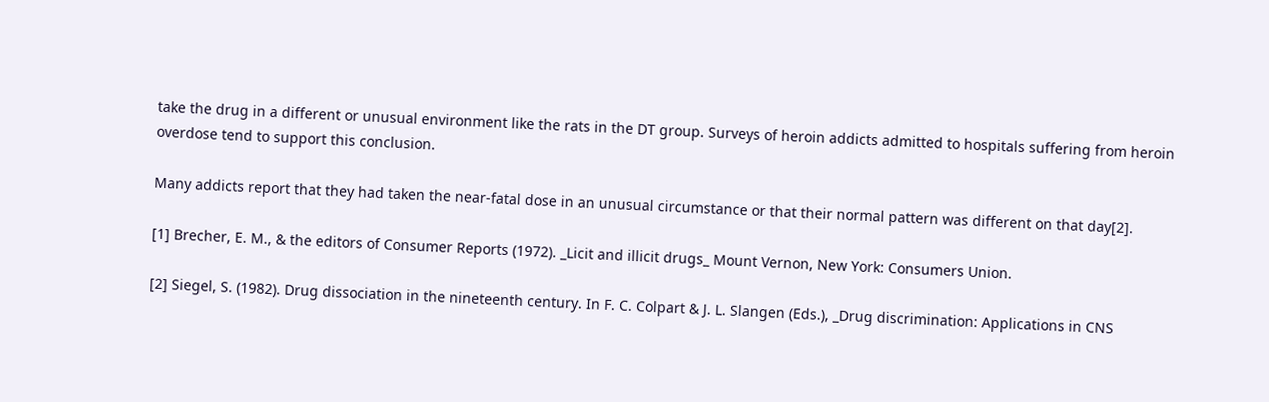take the drug in a different or unusual environment like the rats in the DT group. Surveys of heroin addicts admitted to hospitals suffering from heroin overdose tend to support this conclusion.

Many addicts report that they had taken the near-fatal dose in an unusual circumstance or that their normal pattern was different on that day[2].

[1] Brecher, E. M., & the editors of Consumer Reports (1972). _Licit and illicit drugs_ Mount Vernon, New York: Consumers Union.

[2] Siegel, S. (1982). Drug dissociation in the nineteenth century. In F. C. Colpart & J. L. Slangen (Eds.), _Drug discrimination: Applications in CNS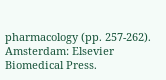pharmacology (pp. 257-262). Amsterdam: Elsevier Biomedical Press.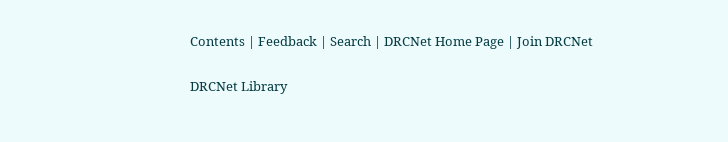Contents | Feedback | Search | DRCNet Home Page | Join DRCNet

DRCNet Library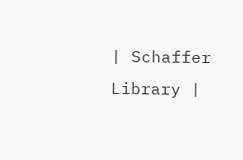| Schaffer Library |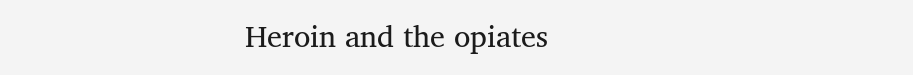Heroin and the opiates